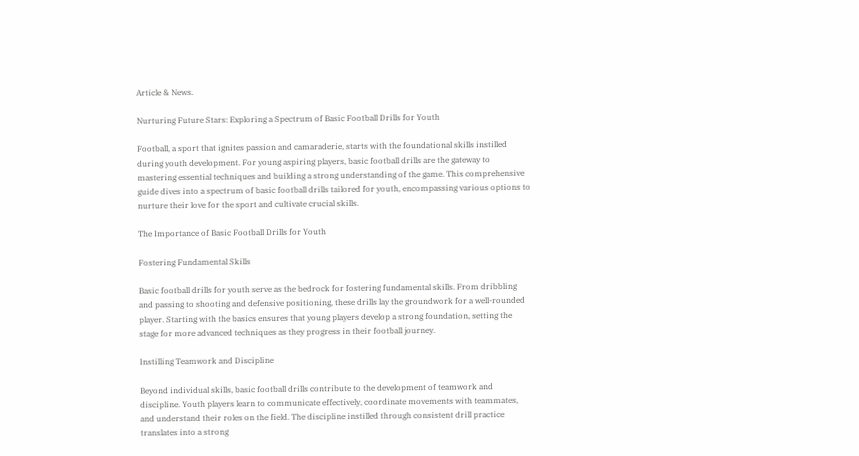Article & News.

Nurturing Future Stars: Exploring a Spectrum of Basic Football Drills for Youth

Football, a sport that ignites passion and camaraderie, starts with the foundational skills instilled during youth development. For young aspiring players, basic football drills are the gateway to mastering essential techniques and building a strong understanding of the game. This comprehensive guide dives into a spectrum of basic football drills tailored for youth, encompassing various options to nurture their love for the sport and cultivate crucial skills.

The Importance of Basic Football Drills for Youth

Fostering Fundamental Skills

Basic football drills for youth serve as the bedrock for fostering fundamental skills. From dribbling and passing to shooting and defensive positioning, these drills lay the groundwork for a well-rounded player. Starting with the basics ensures that young players develop a strong foundation, setting the stage for more advanced techniques as they progress in their football journey.

Instilling Teamwork and Discipline

Beyond individual skills, basic football drills contribute to the development of teamwork and discipline. Youth players learn to communicate effectively, coordinate movements with teammates, and understand their roles on the field. The discipline instilled through consistent drill practice translates into a strong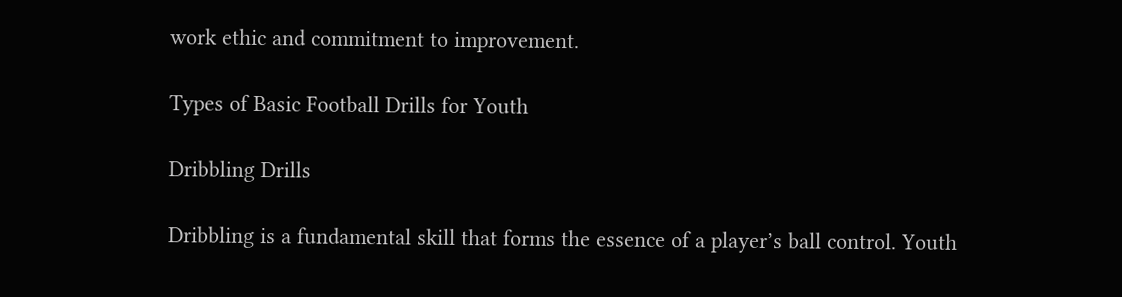work ethic and commitment to improvement.

Types of Basic Football Drills for Youth

Dribbling Drills

Dribbling is a fundamental skill that forms the essence of a player’s ball control. Youth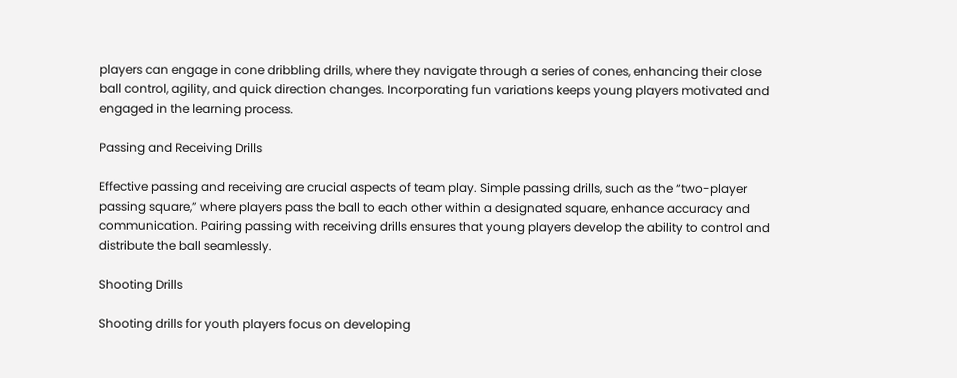players can engage in cone dribbling drills, where they navigate through a series of cones, enhancing their close ball control, agility, and quick direction changes. Incorporating fun variations keeps young players motivated and engaged in the learning process.

Passing and Receiving Drills

Effective passing and receiving are crucial aspects of team play. Simple passing drills, such as the “two-player passing square,” where players pass the ball to each other within a designated square, enhance accuracy and communication. Pairing passing with receiving drills ensures that young players develop the ability to control and distribute the ball seamlessly.

Shooting Drills

Shooting drills for youth players focus on developing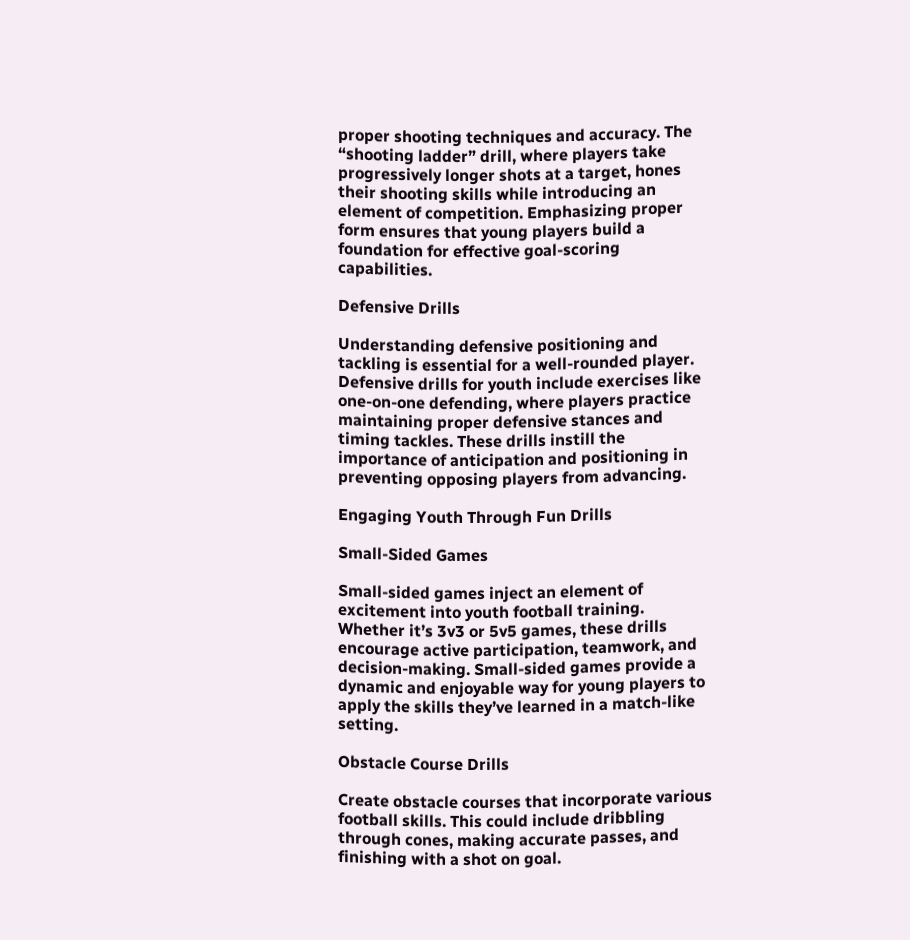proper shooting techniques and accuracy. The “shooting ladder” drill, where players take progressively longer shots at a target, hones their shooting skills while introducing an element of competition. Emphasizing proper form ensures that young players build a foundation for effective goal-scoring capabilities.

Defensive Drills

Understanding defensive positioning and tackling is essential for a well-rounded player. Defensive drills for youth include exercises like one-on-one defending, where players practice maintaining proper defensive stances and timing tackles. These drills instill the importance of anticipation and positioning in preventing opposing players from advancing.

Engaging Youth Through Fun Drills

Small-Sided Games

Small-sided games inject an element of excitement into youth football training. Whether it’s 3v3 or 5v5 games, these drills encourage active participation, teamwork, and decision-making. Small-sided games provide a dynamic and enjoyable way for young players to apply the skills they’ve learned in a match-like setting.

Obstacle Course Drills

Create obstacle courses that incorporate various football skills. This could include dribbling through cones, making accurate passes, and finishing with a shot on goal.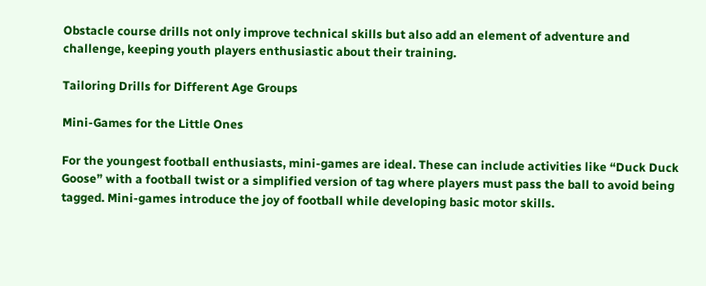Obstacle course drills not only improve technical skills but also add an element of adventure and challenge, keeping youth players enthusiastic about their training.

Tailoring Drills for Different Age Groups

Mini-Games for the Little Ones

For the youngest football enthusiasts, mini-games are ideal. These can include activities like “Duck Duck Goose” with a football twist or a simplified version of tag where players must pass the ball to avoid being tagged. Mini-games introduce the joy of football while developing basic motor skills.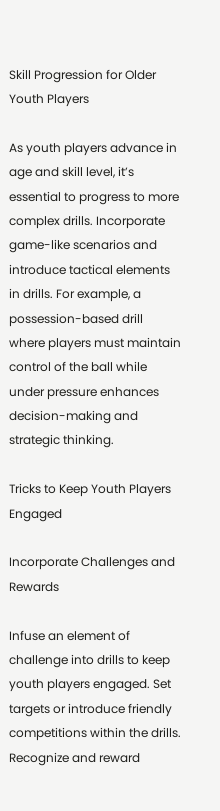Skill Progression for Older Youth Players

As youth players advance in age and skill level, it’s essential to progress to more complex drills. Incorporate game-like scenarios and introduce tactical elements in drills. For example, a possession-based drill where players must maintain control of the ball while under pressure enhances decision-making and strategic thinking.

Tricks to Keep Youth Players Engaged

Incorporate Challenges and Rewards

Infuse an element of challenge into drills to keep youth players engaged. Set targets or introduce friendly competitions within the drills. Recognize and reward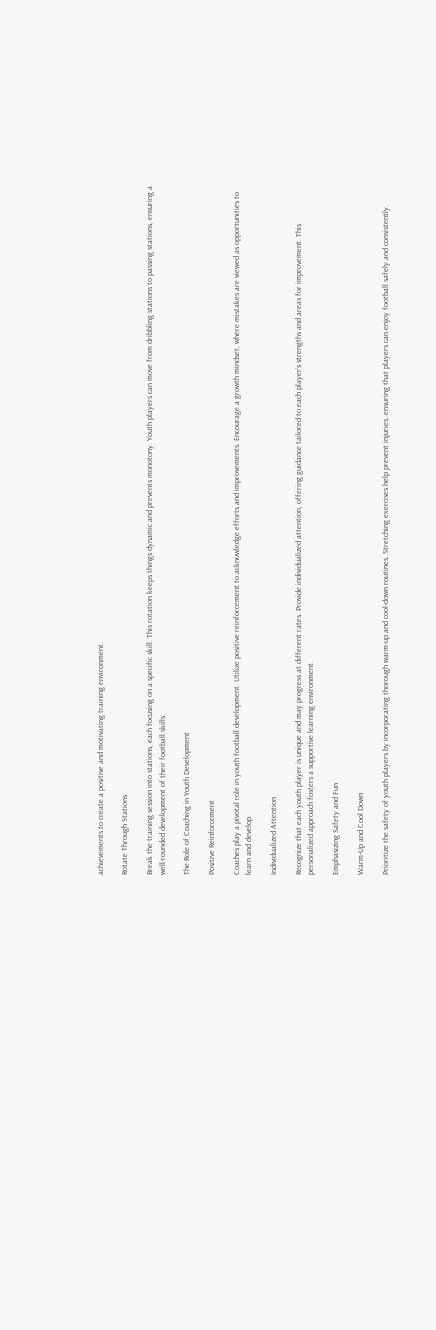achievements to create a positive and motivating training environment.

Rotate Through Stations

Break the training session into stations, each focusing on a specific skill. This rotation keeps things dynamic and prevents monotony. Youth players can move from dribbling stations to passing stations, ensuring a well-rounded development of their football skills.

The Role of Coaching in Youth Development

Positive Reinforcement

Coaches play a pivotal role in youth football development. Utilize positive reinforcement to acknowledge efforts and improvements. Encourage a growth mindset, where mistakes are viewed as opportunities to learn and develop.

Individualized Attention

Recognize that each youth player is unique and may progress at different rates. Provide individualized attention, offering guidance tailored to each player’s strengths and areas for improvement. This personalized approach fosters a supportive learning environment.

Emphasizing Safety and Fun

Warm-Up and Cool Down

Prioritize the safety of youth players by incorporating thorough warm-up and cool-down routines. Stretching exercises help prevent injuries, ensuring that players can enjoy football safely and consistently.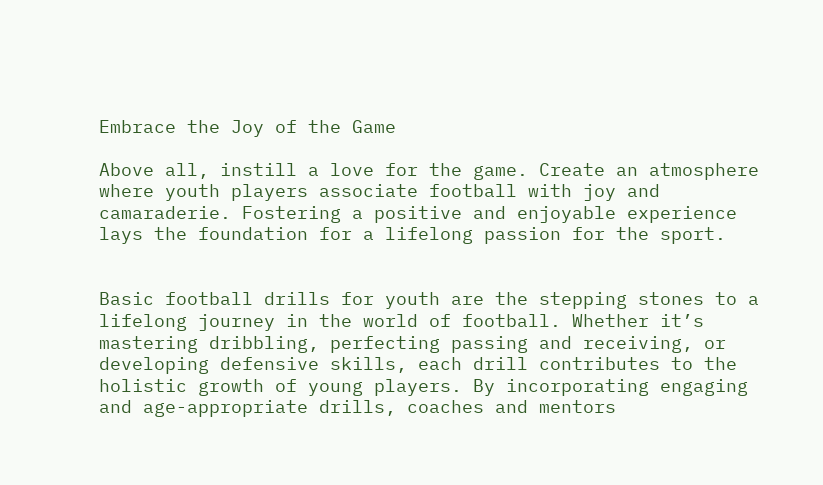Embrace the Joy of the Game

Above all, instill a love for the game. Create an atmosphere where youth players associate football with joy and camaraderie. Fostering a positive and enjoyable experience lays the foundation for a lifelong passion for the sport.


Basic football drills for youth are the stepping stones to a lifelong journey in the world of football. Whether it’s mastering dribbling, perfecting passing and receiving, or developing defensive skills, each drill contributes to the holistic growth of young players. By incorporating engaging and age-appropriate drills, coaches and mentors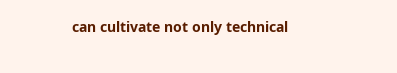can cultivate not only technical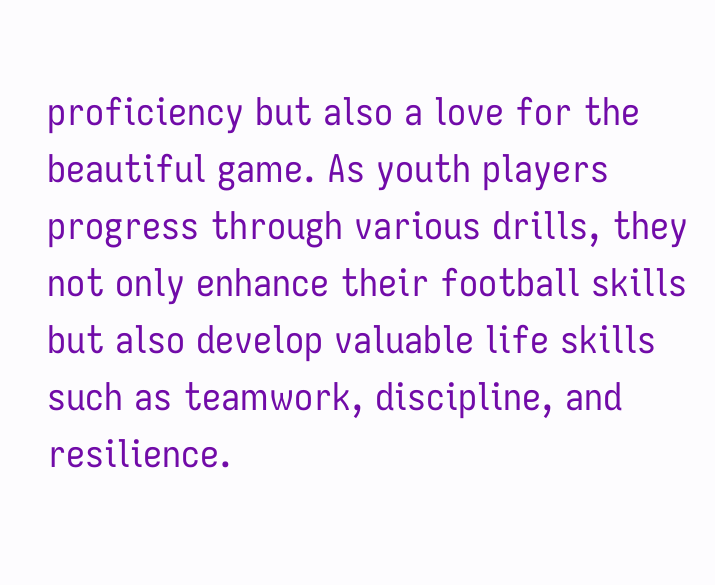proficiency but also a love for the beautiful game. As youth players progress through various drills, they not only enhance their football skills but also develop valuable life skills such as teamwork, discipline, and resilience.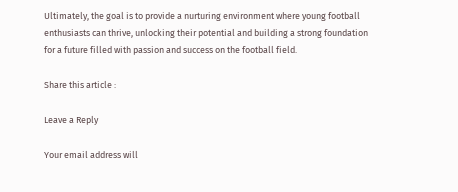Ultimately, the goal is to provide a nurturing environment where young football enthusiasts can thrive, unlocking their potential and building a strong foundation for a future filled with passion and success on the football field.

Share this article :

Leave a Reply

Your email address will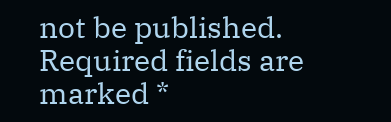not be published. Required fields are marked *